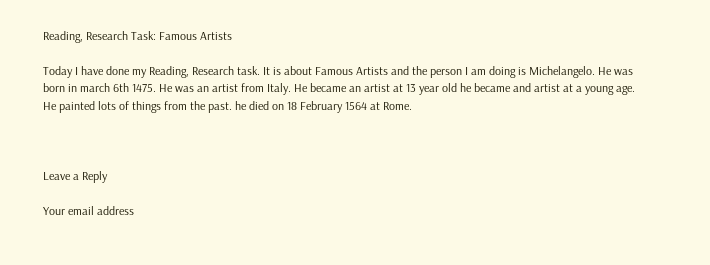Reading, Research Task: Famous Artists

Today I have done my Reading, Research task. It is about Famous Artists and the person I am doing is Michelangelo. He was born in march 6th 1475. He was an artist from Italy. He became an artist at 13 year old he became and artist at a young age. He painted lots of things from the past. he died on 18 February 1564 at Rome.



Leave a Reply

Your email address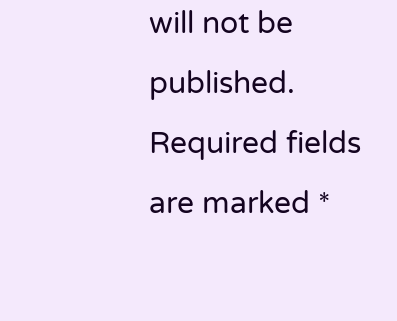will not be published. Required fields are marked *